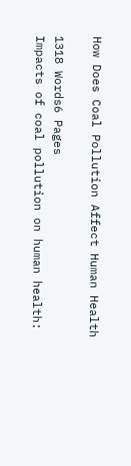How Does Coal Pollution Affect Human Health

1318 Words6 Pages
Impacts of coal pollution on human health: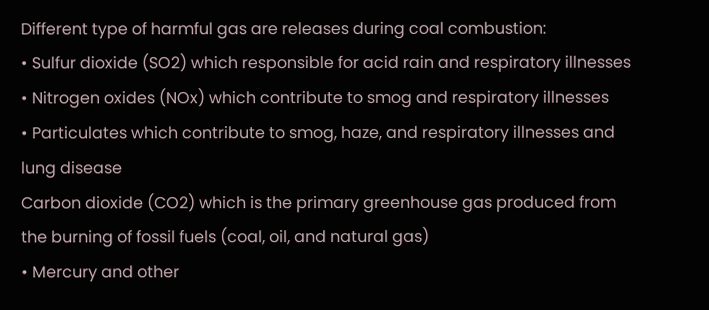Different type of harmful gas are releases during coal combustion:
• Sulfur dioxide (SO2) which responsible for acid rain and respiratory illnesses
• Nitrogen oxides (NOx) which contribute to smog and respiratory illnesses
• Particulates which contribute to smog, haze, and respiratory illnesses and lung disease
Carbon dioxide (CO2) which is the primary greenhouse gas produced from the burning of fossil fuels (coal, oil, and natural gas)
• Mercury and other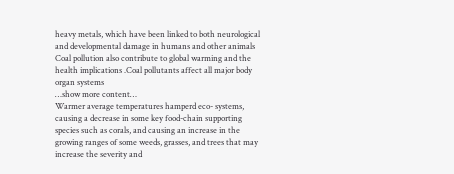heavy metals, which have been linked to both neurological and developmental damage in humans and other animals
Coal pollution also contribute to global warming and the health implications .Coal pollutants affect all major body organ systems
…show more content…
Warmer average temperatures hamperd eco- systems, causing a decrease in some key food-chain supporting species such as corals, and causing an increase in the growing ranges of some weeds, grasses, and trees that may increase the severity and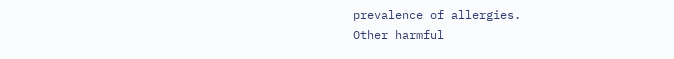prevalence of allergies.
Other harmful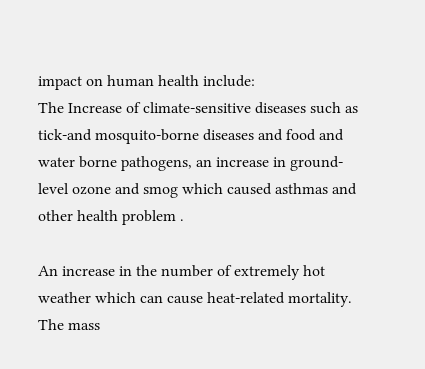impact on human health include:
The Increase of climate-sensitive diseases such as tick-and mosquito-borne diseases and food and water borne pathogens, an increase in ground-level ozone and smog which caused asthmas and other health problem .

An increase in the number of extremely hot weather which can cause heat-related mortality. The mass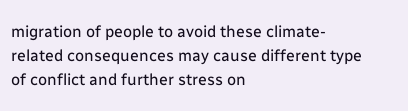migration of people to avoid these climate- related consequences may cause different type of conflict and further stress on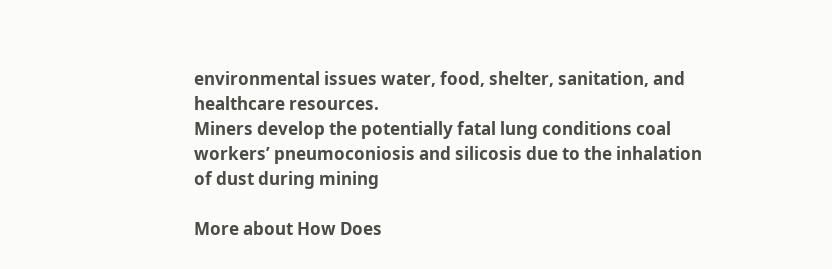environmental issues water, food, shelter, sanitation, and healthcare resources.
Miners develop the potentially fatal lung conditions coal workers’ pneumoconiosis and silicosis due to the inhalation of dust during mining

More about How Does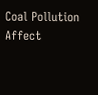Coal Pollution Affect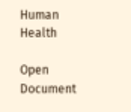Human Health

Open Document